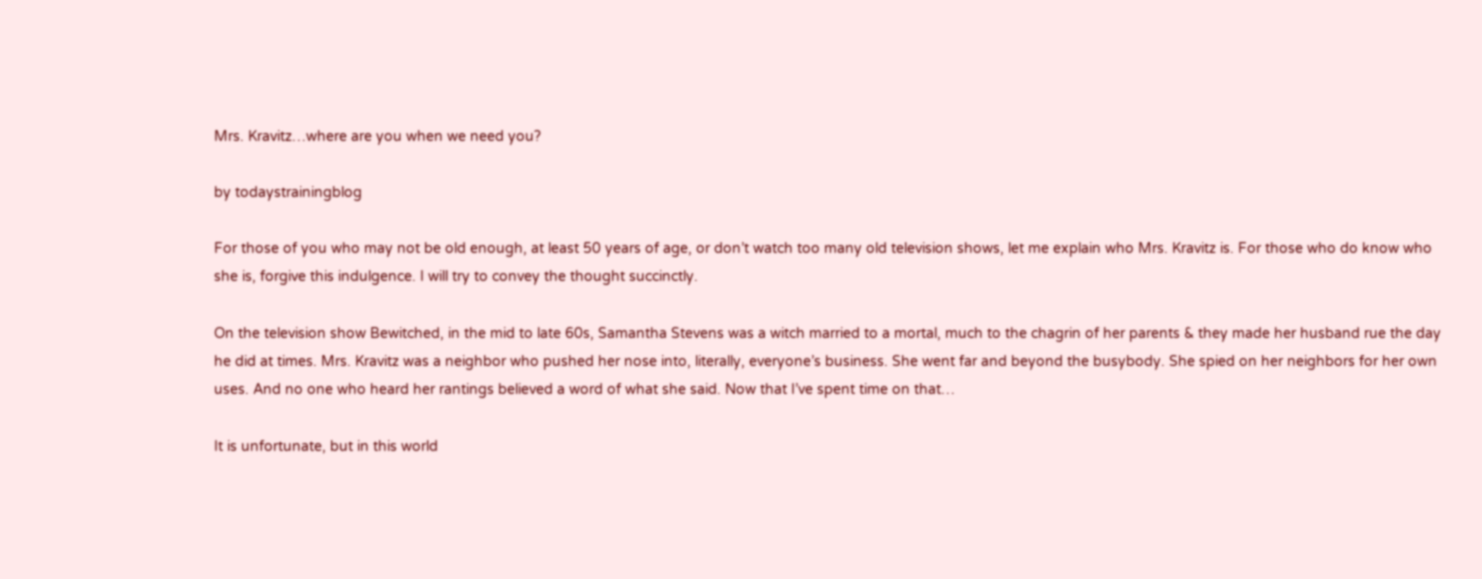Mrs. Kravitz…where are you when we need you?

by todaystrainingblog

For those of you who may not be old enough, at least 50 years of age, or don’t watch too many old television shows, let me explain who Mrs. Kravitz is. For those who do know who she is, forgive this indulgence. I will try to convey the thought succinctly.

On the television show Bewitched, in the mid to late 60s, Samantha Stevens was a witch married to a mortal, much to the chagrin of her parents & they made her husband rue the day he did at times. Mrs. Kravitz was a neighbor who pushed her nose into, literally, everyone’s business. She went far and beyond the busybody. She spied on her neighbors for her own uses. And no one who heard her rantings believed a word of what she said. Now that I’ve spent time on that…

It is unfortunate, but in this world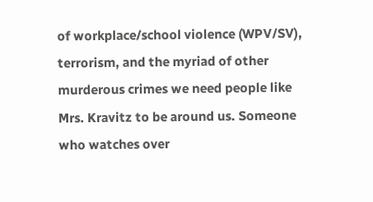of workplace/school violence (WPV/SV), terrorism, and the myriad of other murderous crimes we need people like Mrs. Kravitz to be around us. Someone who watches over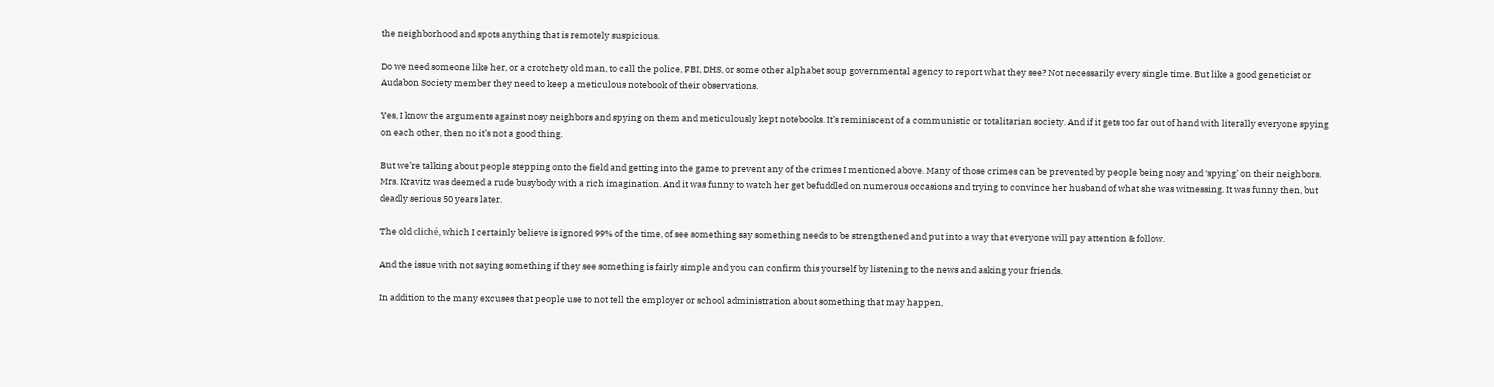the neighborhood and spots anything that is remotely suspicious.

Do we need someone like her, or a crotchety old man, to call the police, FBI, DHS, or some other alphabet soup governmental agency to report what they see? Not necessarily every single time. But like a good geneticist or Audabon Society member they need to keep a meticulous notebook of their observations.

Yes, I know the arguments against nosy neighbors and spying on them and meticulously kept notebooks. It’s reminiscent of a communistic or totalitarian society. And if it gets too far out of hand with literally everyone spying on each other, then no it’s not a good thing.

But we’re talking about people stepping onto the field and getting into the game to prevent any of the crimes I mentioned above. Many of those crimes can be prevented by people being nosy and ‘spying’ on their neighbors. Mrs. Kravitz was deemed a rude busybody with a rich imagination. And it was funny to watch her get befuddled on numerous occasions and trying to convince her husband of what she was witnessing. It was funny then, but deadly serious 50 years later.

The old cliché, which I certainly believe is ignored 99% of the time, of see something say something needs to be strengthened and put into a way that everyone will pay attention & follow.

And the issue with not saying something if they see something is fairly simple and you can confirm this yourself by listening to the news and asking your friends.

In addition to the many excuses that people use to not tell the employer or school administration about something that may happen,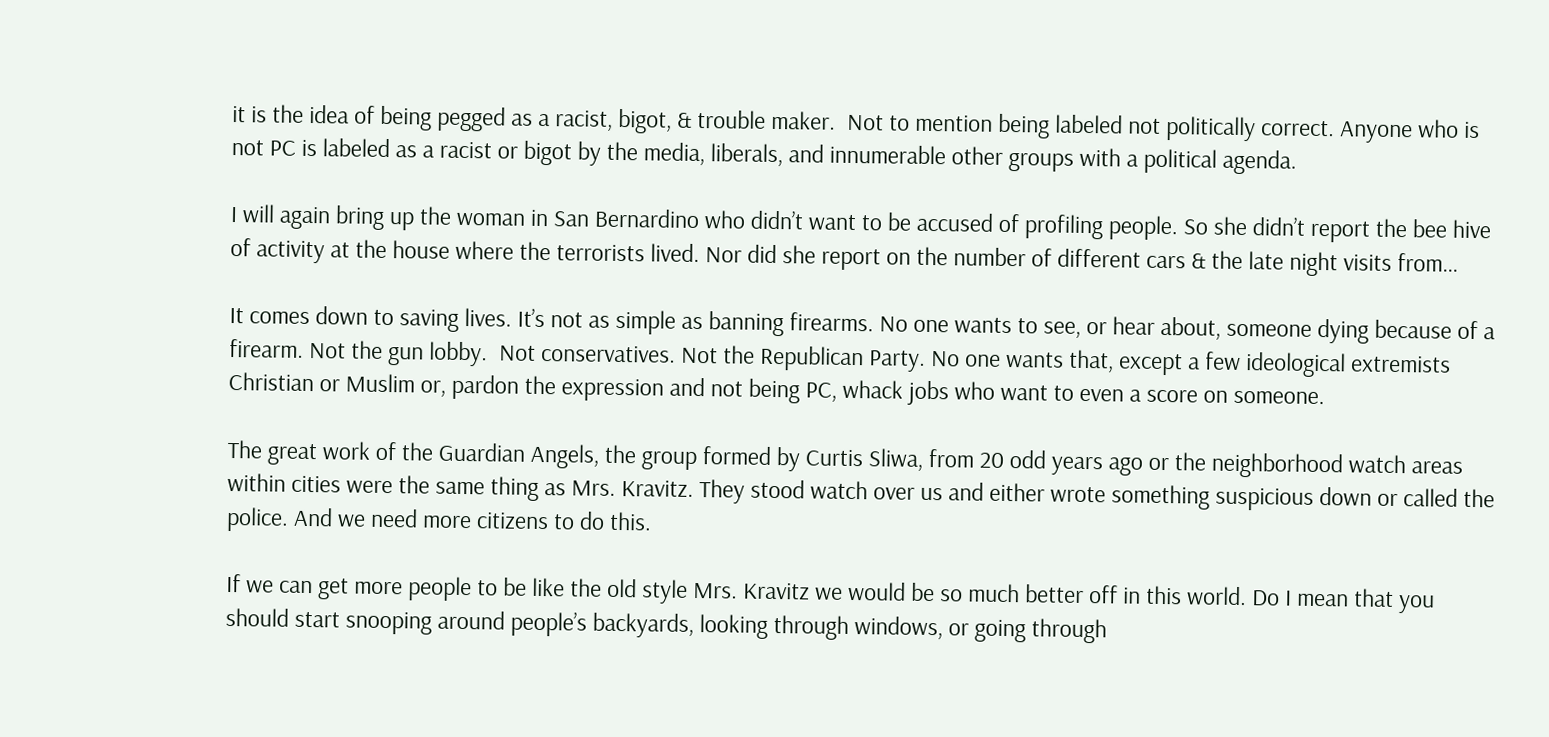it is the idea of being pegged as a racist, bigot, & trouble maker.  Not to mention being labeled not politically correct. Anyone who is not PC is labeled as a racist or bigot by the media, liberals, and innumerable other groups with a political agenda.

I will again bring up the woman in San Bernardino who didn’t want to be accused of profiling people. So she didn’t report the bee hive of activity at the house where the terrorists lived. Nor did she report on the number of different cars & the late night visits from…

It comes down to saving lives. It’s not as simple as banning firearms. No one wants to see, or hear about, someone dying because of a firearm. Not the gun lobby.  Not conservatives. Not the Republican Party. No one wants that, except a few ideological extremists Christian or Muslim or, pardon the expression and not being PC, whack jobs who want to even a score on someone.

The great work of the Guardian Angels, the group formed by Curtis Sliwa, from 20 odd years ago or the neighborhood watch areas within cities were the same thing as Mrs. Kravitz. They stood watch over us and either wrote something suspicious down or called the police. And we need more citizens to do this.

If we can get more people to be like the old style Mrs. Kravitz we would be so much better off in this world. Do I mean that you should start snooping around people’s backyards, looking through windows, or going through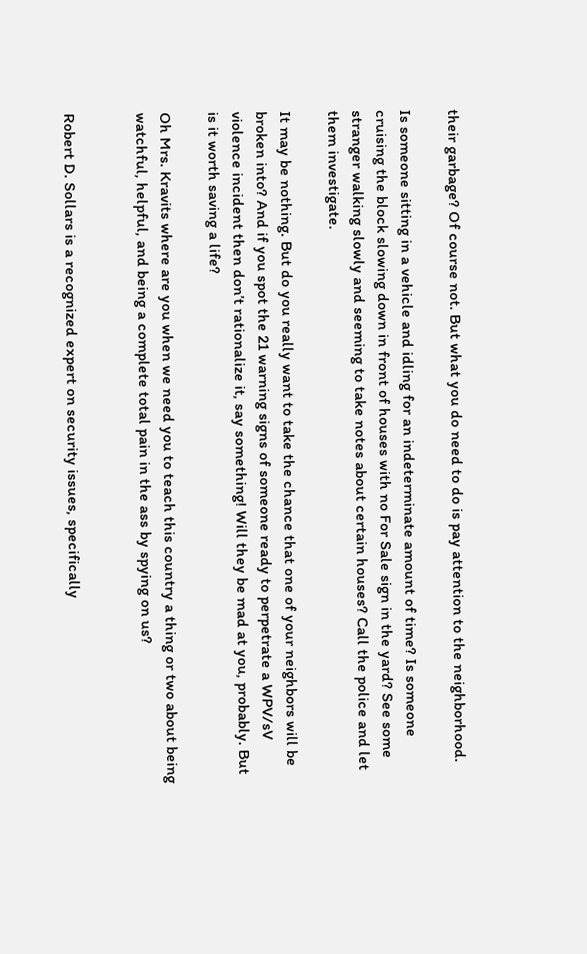their garbage? Of course not. But what you do need to do is pay attention to the neighborhood.

Is someone sitting in a vehicle and idling for an indeterminate amount of time? Is someone cruising the block slowing down in front of houses with no For Sale sign in the yard? See some stranger walking slowly and seeming to take notes about certain houses? Call the police and let them investigate.

It may be nothing. But do you really want to take the chance that one of your neighbors will be broken into? And if you spot the 21 warning signs of someone ready to perpetrate a WPV/sV violence incident then don’t rationalize it, say something! Will they be mad at you, probably. But is it worth saving a life?

Oh Mrs. Kravits where are you when we need you to teach this country a thing or two about being watchful, helpful, and being a complete total pain in the ass by spying on us?


Robert D. Sollars is a recognized expert on security issues, specifically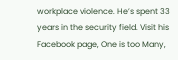workplace violence. He’s spent 33 years in the security field. Visit his Facebook page, One is too Many,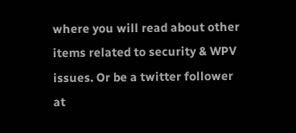where you will read about other items related to security & WPV issues. Or be a twitter follower at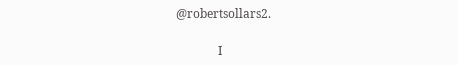@robertsollars2.

              I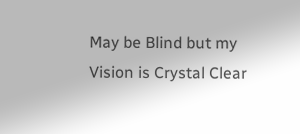May be Blind but my Vision is Crystal Clear